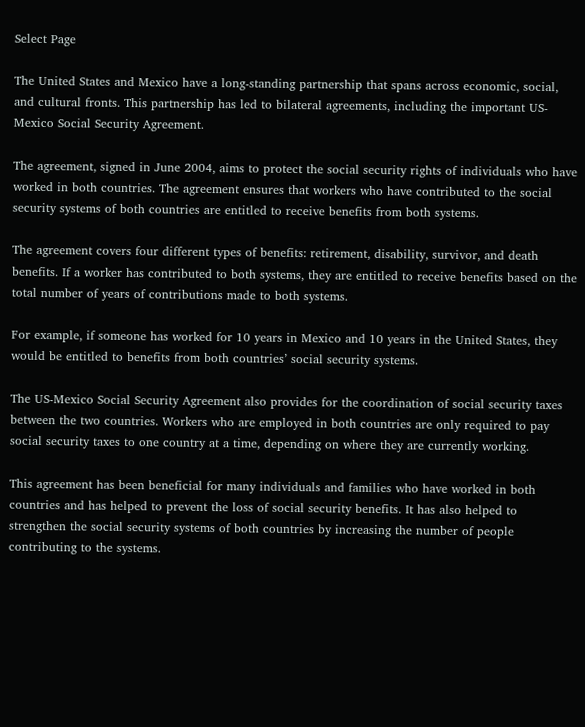Select Page

The United States and Mexico have a long-standing partnership that spans across economic, social, and cultural fronts. This partnership has led to bilateral agreements, including the important US-Mexico Social Security Agreement.

The agreement, signed in June 2004, aims to protect the social security rights of individuals who have worked in both countries. The agreement ensures that workers who have contributed to the social security systems of both countries are entitled to receive benefits from both systems.

The agreement covers four different types of benefits: retirement, disability, survivor, and death benefits. If a worker has contributed to both systems, they are entitled to receive benefits based on the total number of years of contributions made to both systems.

For example, if someone has worked for 10 years in Mexico and 10 years in the United States, they would be entitled to benefits from both countries’ social security systems.

The US-Mexico Social Security Agreement also provides for the coordination of social security taxes between the two countries. Workers who are employed in both countries are only required to pay social security taxes to one country at a time, depending on where they are currently working.

This agreement has been beneficial for many individuals and families who have worked in both countries and has helped to prevent the loss of social security benefits. It has also helped to strengthen the social security systems of both countries by increasing the number of people contributing to the systems.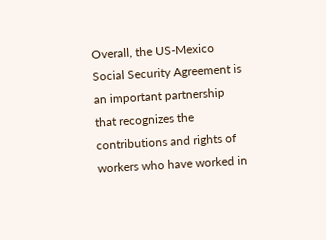Overall, the US-Mexico Social Security Agreement is an important partnership that recognizes the contributions and rights of workers who have worked in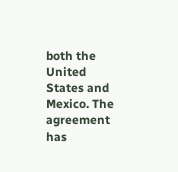both the United States and Mexico. The agreement has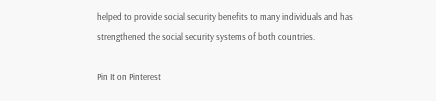helped to provide social security benefits to many individuals and has strengthened the social security systems of both countries.

Pin It on Pinterest